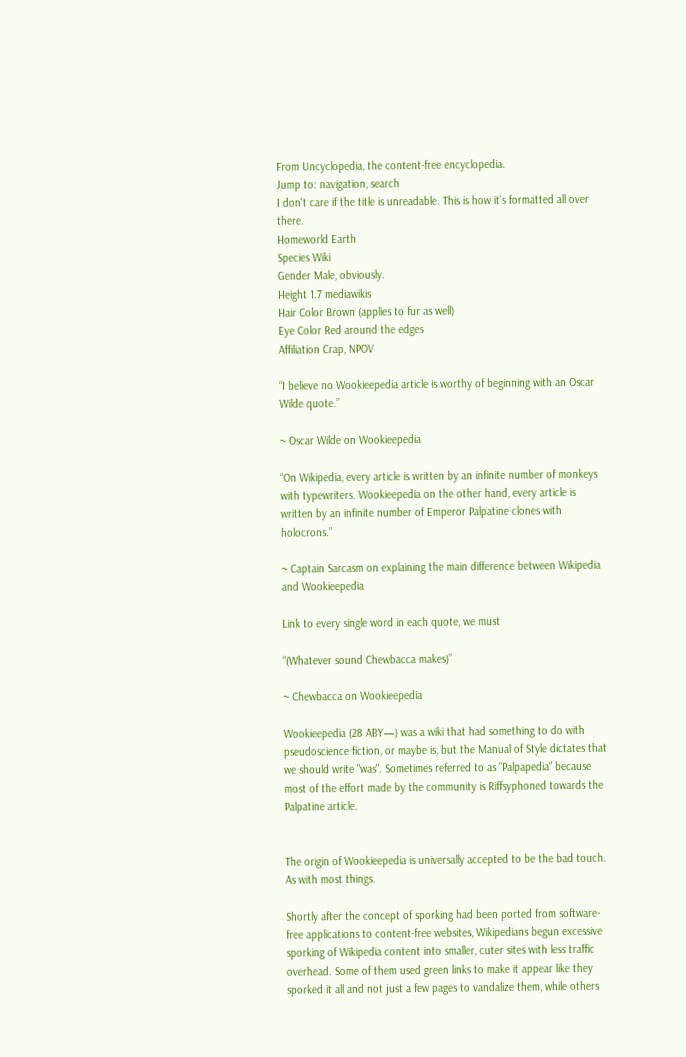From Uncyclopedia, the content-free encyclopedia.
Jump to: navigation, search
I don't care if the title is unreadable. This is how it's formatted all over there.
Homeworld Earth
Species Wiki
Gender Male, obviously.
Height 1.7 mediawikis
Hair Color Brown (applies to fur as well)
Eye Color Red around the edges
Affiliation Crap, NPOV

“I believe no Wookieepedia article is worthy of beginning with an Oscar Wilde quote.”

~ Oscar Wilde on Wookieepedia

“On Wikipedia, every article is written by an infinite number of monkeys with typewriters. Wookieepedia on the other hand, every article is written by an infinite number of Emperor Palpatine clones with holocrons.”

~ Captain Sarcasm on explaining the main difference between Wikipedia and Wookieepedia

Link to every single word in each quote, we must

“(Whatever sound Chewbacca makes)”

~ Chewbacca on Wookieepedia

Wookieepedia (28 ABY—) was a wiki that had something to do with pseudoscience fiction, or maybe is, but the Manual of Style dictates that we should write "was". Sometimes referred to as "Palpapedia" because most of the effort made by the community is Riffsyphoned towards the Palpatine article.


The origin of Wookieepedia is universally accepted to be the bad touch. As with most things.

Shortly after the concept of sporking had been ported from software-free applications to content-free websites, Wikipedians begun excessive sporking of Wikipedia content into smaller, cuter sites with less traffic overhead. Some of them used green links to make it appear like they sporked it all and not just a few pages to vandalize them, while others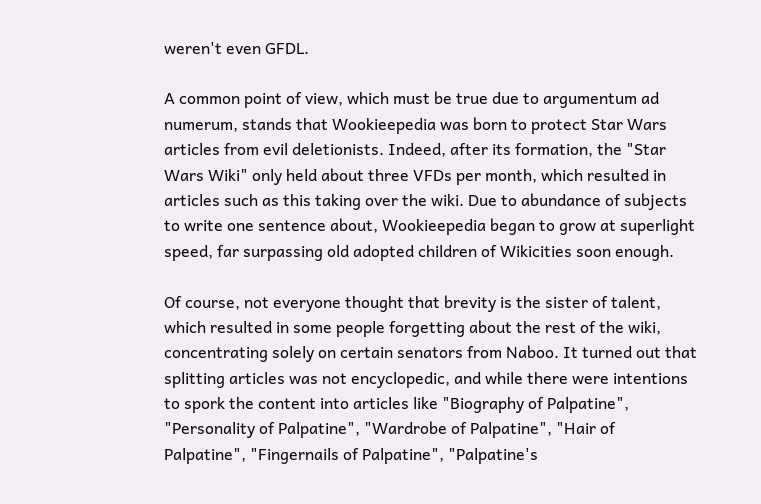weren't even GFDL.

A common point of view, which must be true due to argumentum ad numerum, stands that Wookieepedia was born to protect Star Wars articles from evil deletionists. Indeed, after its formation, the "Star Wars Wiki" only held about three VFDs per month, which resulted in articles such as this taking over the wiki. Due to abundance of subjects to write one sentence about, Wookieepedia began to grow at superlight speed, far surpassing old adopted children of Wikicities soon enough.

Of course, not everyone thought that brevity is the sister of talent, which resulted in some people forgetting about the rest of the wiki, concentrating solely on certain senators from Naboo. It turned out that splitting articles was not encyclopedic, and while there were intentions to spork the content into articles like "Biography of Palpatine", "Personality of Palpatine", "Wardrobe of Palpatine", "Hair of Palpatine", "Fingernails of Palpatine", "Palpatine's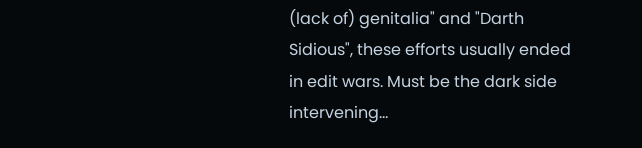(lack of) genitalia" and "Darth Sidious", these efforts usually ended in edit wars. Must be the dark side intervening...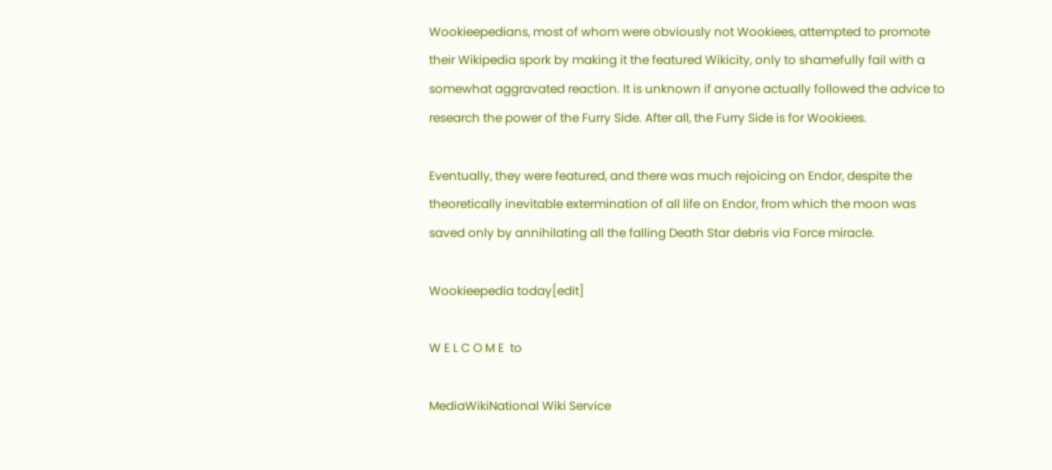Wookieepedians, most of whom were obviously not Wookiees, attempted to promote their Wikipedia spork by making it the featured Wikicity, only to shamefully fail with a somewhat aggravated reaction. It is unknown if anyone actually followed the advice to research the power of the Furry Side. After all, the Furry Side is for Wookiees.

Eventually, they were featured, and there was much rejoicing on Endor, despite the theoretically inevitable extermination of all life on Endor, from which the moon was saved only by annihilating all the falling Death Star debris via Force miracle.

Wookieepedia today[edit]

W E L C O M E  to

MediaWikiNational Wiki Service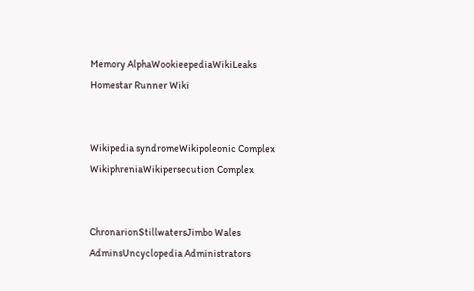Memory AlphaWookieepediaWikiLeaks
Homestar Runner Wiki


Wikipedia syndromeWikipoleonic Complex
WikiphreniaWikipersecution Complex


ChronarionStillwatersJimbo Wales
AdminsUncyclopedia Administrators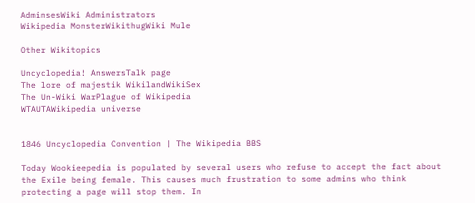AdminsesWiki Administrators
Wikipedia MonsterWikithugWiki Mule

Other Wikitopics

Uncyclopedia! AnswersTalk page
The lore of majestik WikilandWikiSex
The Un-Wiki WarPlague of Wikipedia
WTAUTAWikipedia universe


1846 Uncyclopedia Convention | The Wikipedia BBS

Today Wookieepedia is populated by several users who refuse to accept the fact about the Exile being female. This causes much frustration to some admins who think protecting a page will stop them. In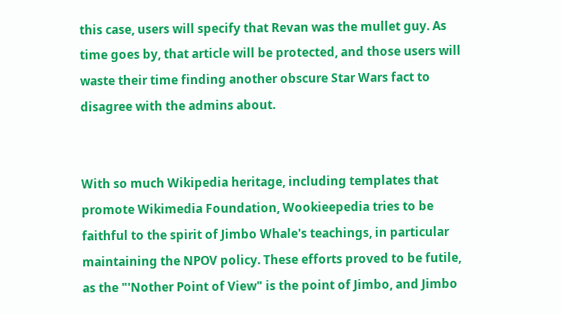this case, users will specify that Revan was the mullet guy. As time goes by, that article will be protected, and those users will waste their time finding another obscure Star Wars fact to disagree with the admins about.


With so much Wikipedia heritage, including templates that promote Wikimedia Foundation, Wookieepedia tries to be faithful to the spirit of Jimbo Whale's teachings, in particular maintaining the NPOV policy. These efforts proved to be futile, as the "'Nother Point of View" is the point of Jimbo, and Jimbo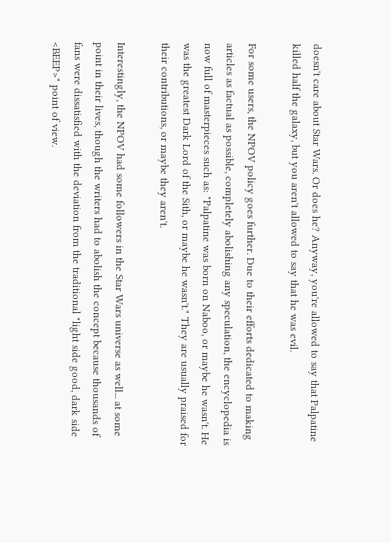doesn't care about Star Wars. Or does he? Anyway, you're allowed to say that Palpatine killed half the galaxy, but you aren't allowed to say that he was evil.

For some users, the NPOV policy goes further. Due to their efforts dedicated to making articles as factual as possible, completely abolishing any speculation, the encyclopedia is now full of masterpieces such as: "Palpatine was born on Naboo, or maybe he wasn't. He was the greatest Dark Lord of the Sith, or maybe he wasn't." They are usually praised for their contributions, or maybe they aren't.

Interestingly, the NPOV had some followers in the Star Wars universe as well... at some point in their lives, though the writers had to abolish the concept because thousands of fans were dissatisfied with the deviation from the traditional "light side good, dark side <BEEP>" point of view.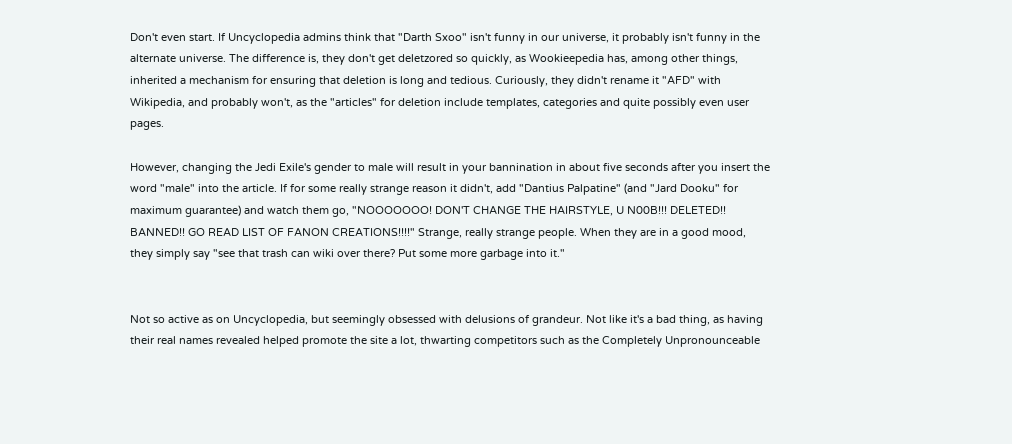Don't even start. If Uncyclopedia admins think that "Darth Sxoo" isn't funny in our universe, it probably isn't funny in the alternate universe. The difference is, they don't get deletzored so quickly, as Wookieepedia has, among other things, inherited a mechanism for ensuring that deletion is long and tedious. Curiously, they didn't rename it "AFD" with Wikipedia, and probably won't, as the "articles" for deletion include templates, categories and quite possibly even user pages.

However, changing the Jedi Exile's gender to male will result in your bannination in about five seconds after you insert the word "male" into the article. If for some really strange reason it didn't, add "Dantius Palpatine" (and "Jard Dooku" for maximum guarantee) and watch them go, "NOOOOOOO! DON'T CHANGE THE HAIRSTYLE, U N00B!!! DELETED!! BANNED!! GO READ LIST OF FANON CREATIONS!!!!" Strange, really strange people. When they are in a good mood, they simply say "see that trash can wiki over there? Put some more garbage into it."


Not so active as on Uncyclopedia, but seemingly obsessed with delusions of grandeur. Not like it's a bad thing, as having their real names revealed helped promote the site a lot, thwarting competitors such as the Completely Unpronounceable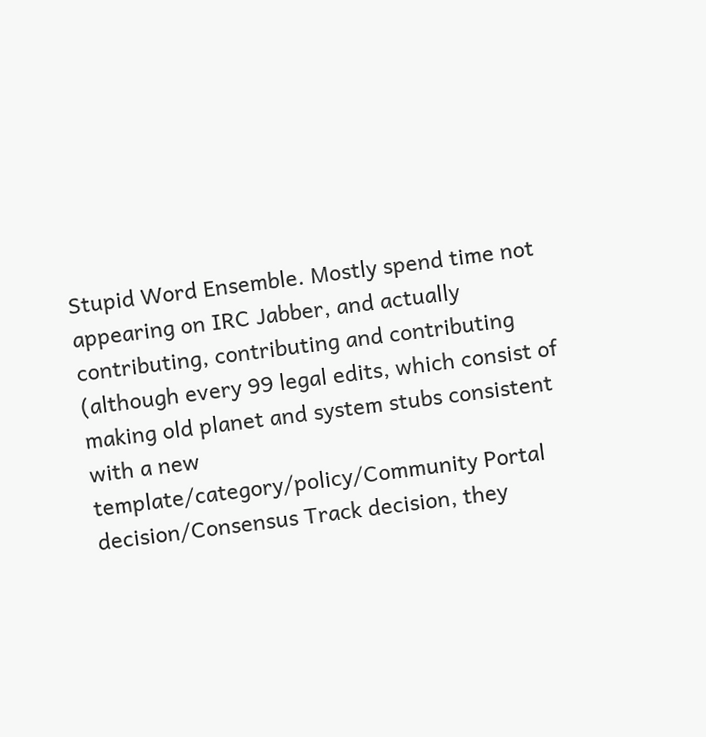Stupid Word Ensemble. Mostly spend time not appearing on IRC Jabber, and actually contributing, contributing and contributing (although every 99 legal edits, which consist of making old planet and system stubs consistent with a new template/category/policy/Community Portal decision/Consensus Track decision, they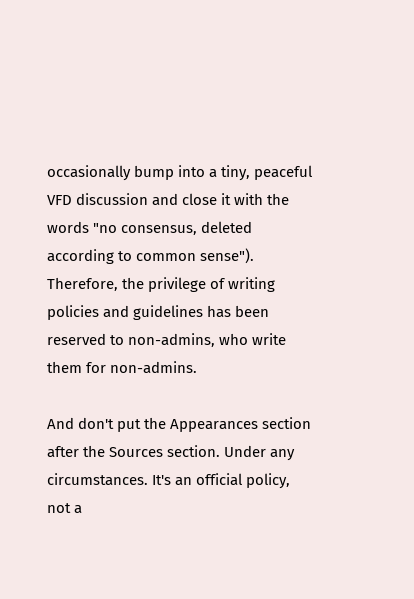occasionally bump into a tiny, peaceful VFD discussion and close it with the words "no consensus, deleted according to common sense"). Therefore, the privilege of writing policies and guidelines has been reserved to non-admins, who write them for non-admins.

And don't put the Appearances section after the Sources section. Under any circumstances. It's an official policy, not a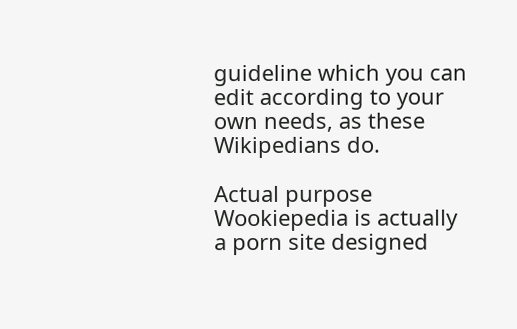guideline which you can edit according to your own needs, as these Wikipedians do.

Actual purpose Wookiepedia is actually a porn site designed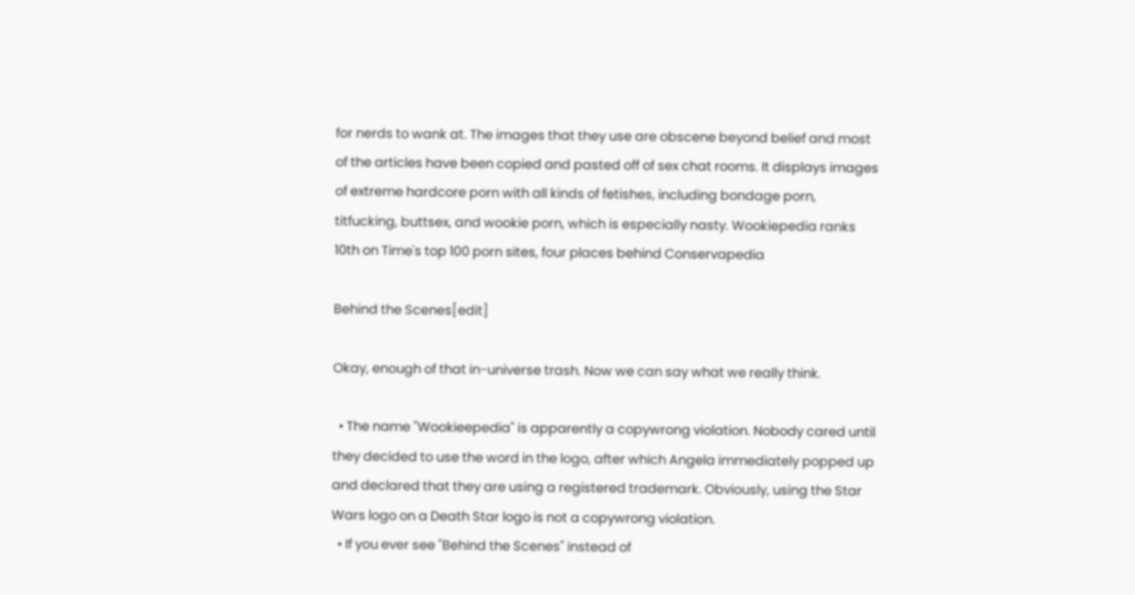for nerds to wank at. The images that they use are obscene beyond belief and most of the articles have been copied and pasted off of sex chat rooms. It displays images of extreme hardcore porn with all kinds of fetishes, including bondage porn, titfucking, buttsex, and wookie porn, which is especially nasty. Wookiepedia ranks 10th on Time's top 100 porn sites, four places behind Conservapedia

Behind the Scenes[edit]

Okay, enough of that in-universe trash. Now we can say what we really think.

  • The name "Wookieepedia" is apparently a copywrong violation. Nobody cared until they decided to use the word in the logo, after which Angela immediately popped up and declared that they are using a registered trademark. Obviously, using the Star Wars logo on a Death Star logo is not a copywrong violation.
  • If you ever see "Behind the Scenes" instead of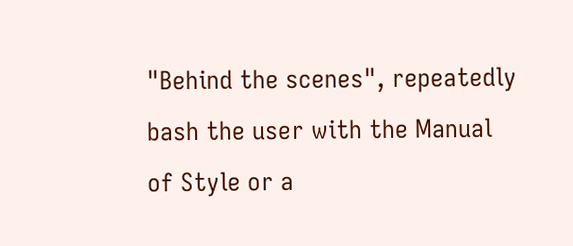"Behind the scenes", repeatedly bash the user with the Manual of Style or a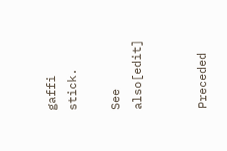gaffi stick.

See also[edit]


Preceded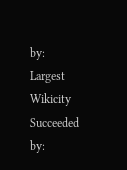by:
Largest Wikicity
Succeeded by: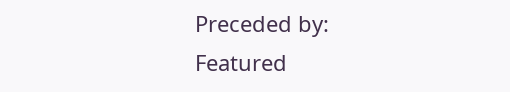Preceded by:
Featured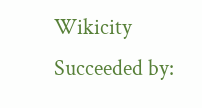Wikicity
Succeeded by: